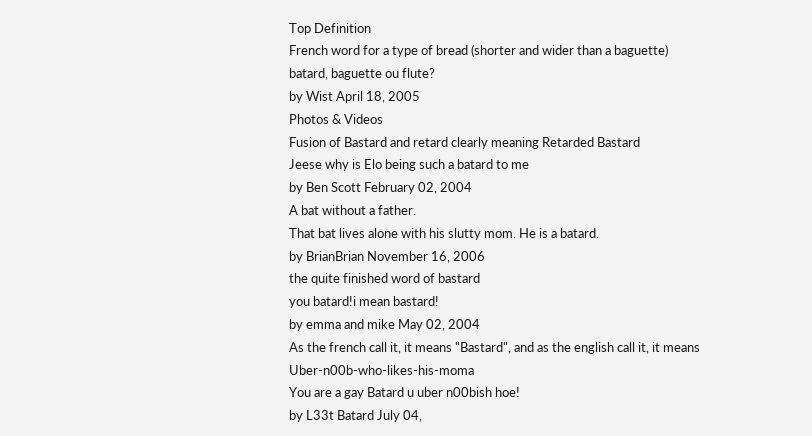Top Definition
French word for a type of bread (shorter and wider than a baguette)
batard, baguette ou flute?
by Wist April 18, 2005
Photos & Videos
Fusion of Bastard and retard clearly meaning Retarded Bastard
Jeese why is Elo being such a batard to me
by Ben Scott February 02, 2004
A bat without a father.
That bat lives alone with his slutty mom. He is a batard.
by BrianBrian November 16, 2006
the quite finished word of bastard
you batard!i mean bastard!
by emma and mike May 02, 2004
As the french call it, it means "Bastard", and as the english call it, it means Uber-n00b-who-likes-his-moma
You are a gay Batard u uber n00bish hoe!
by L33t Batard July 04,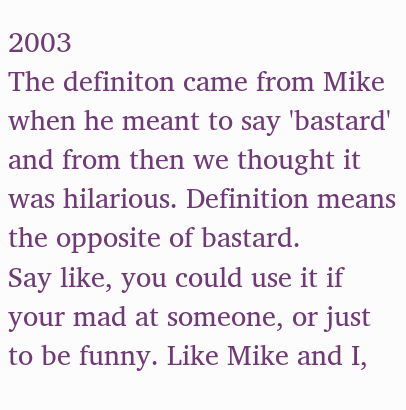2003
The definiton came from Mike when he meant to say 'bastard' and from then we thought it was hilarious. Definition means the opposite of bastard.
Say like, you could use it if your mad at someone, or just to be funny. Like Mike and I,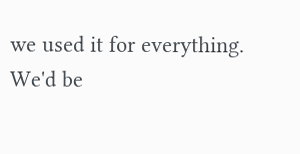we used it for everything. We'd be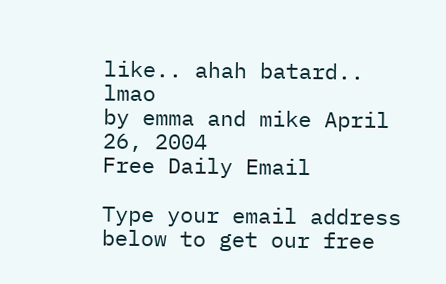like.. ahah batard.. lmao
by emma and mike April 26, 2004
Free Daily Email

Type your email address below to get our free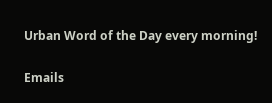Urban Word of the Day every morning!

Emails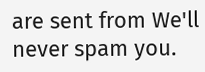are sent from We'll never spam you.